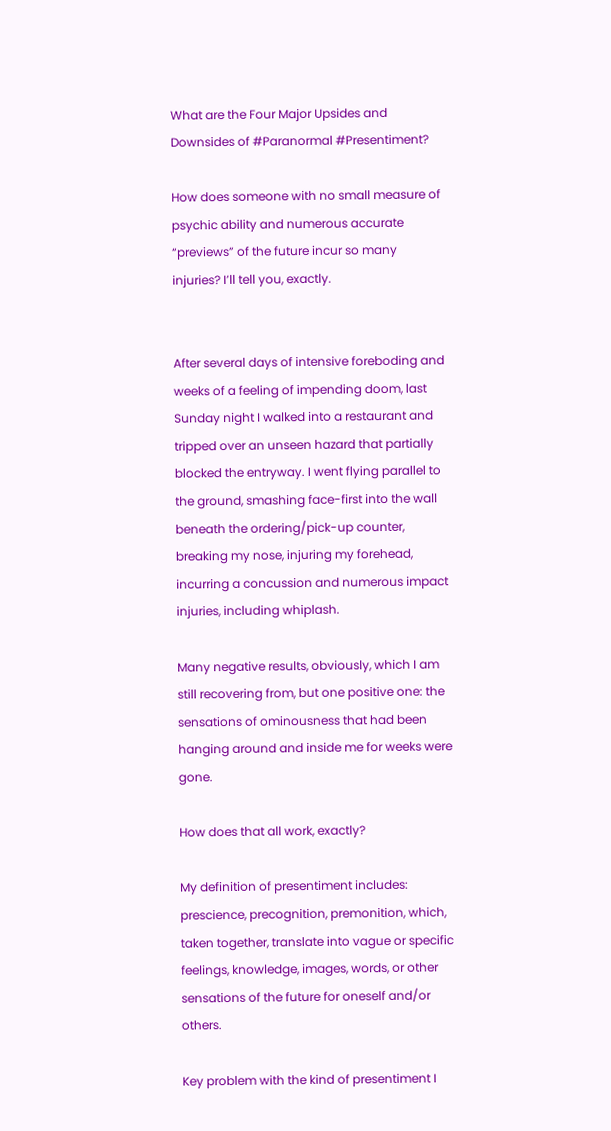What are the Four Major Upsides and Downsides of #Paranormal #Presentiment?

How does someone with no small measure of psychic ability and numerous accurate “previews” of the future incur so many injuries? I’ll tell you, exactly.


After several days of intensive foreboding and weeks of a feeling of impending doom, last Sunday night I walked into a restaurant and tripped over an unseen hazard that partially blocked the entryway. I went flying parallel to the ground, smashing face-first into the wall beneath the ordering/pick-up counter, breaking my nose, injuring my forehead, incurring a concussion and numerous impact injuries, including whiplash.

Many negative results, obviously, which I am still recovering from, but one positive one: the sensations of ominousness that had been hanging around and inside me for weeks were gone.

How does that all work, exactly?

My definition of presentiment includes: prescience, precognition, premonition, which, taken together, translate into vague or specific feelings, knowledge, images, words, or other sensations of the future for oneself and/or others.

Key problem with the kind of presentiment I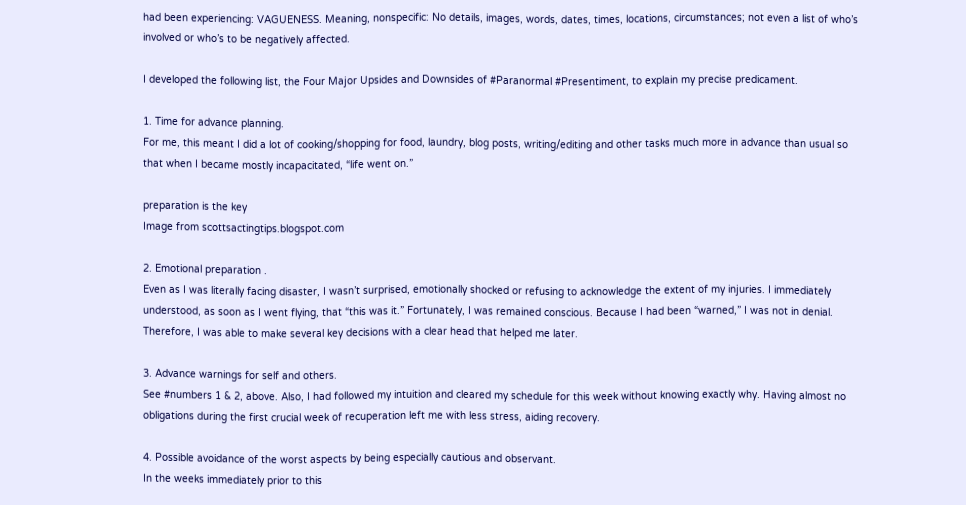had been experiencing: VAGUENESS. Meaning, nonspecific: No details, images, words, dates, times, locations, circumstances; not even a list of who’s involved or who’s to be negatively affected.

I developed the following list, the Four Major Upsides and Downsides of #Paranormal #Presentiment, to explain my precise predicament.

1. Time for advance planning.
For me, this meant I did a lot of cooking/shopping for food, laundry, blog posts, writing/editing and other tasks much more in advance than usual so that when I became mostly incapacitated, “life went on.”

preparation is the key
Image from scottsactingtips.blogspot.com

2. Emotional preparation .
Even as I was literally facing disaster, I wasn’t surprised, emotionally shocked or refusing to acknowledge the extent of my injuries. I immediately understood, as soon as I went flying, that “this was it.” Fortunately, I was remained conscious. Because I had been “warned,” I was not in denial. Therefore, I was able to make several key decisions with a clear head that helped me later.

3. Advance warnings for self and others.
See #numbers 1 & 2, above. Also, I had followed my intuition and cleared my schedule for this week without knowing exactly why. Having almost no obligations during the first crucial week of recuperation left me with less stress, aiding recovery.

4. Possible avoidance of the worst aspects by being especially cautious and observant.
In the weeks immediately prior to this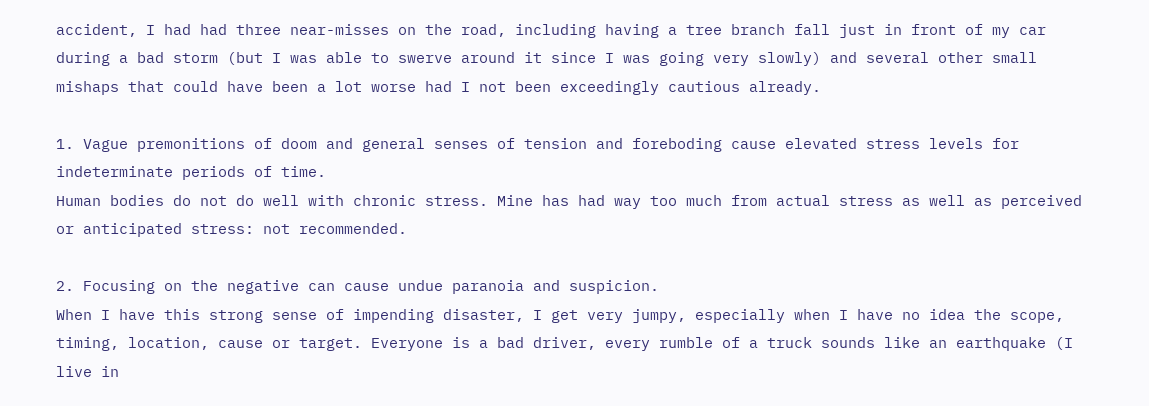accident, I had had three near-misses on the road, including having a tree branch fall just in front of my car during a bad storm (but I was able to swerve around it since I was going very slowly) and several other small mishaps that could have been a lot worse had I not been exceedingly cautious already.

1. Vague premonitions of doom and general senses of tension and foreboding cause elevated stress levels for indeterminate periods of time.
Human bodies do not do well with chronic stress. Mine has had way too much from actual stress as well as perceived or anticipated stress: not recommended.

2. Focusing on the negative can cause undue paranoia and suspicion.
When I have this strong sense of impending disaster, I get very jumpy, especially when I have no idea the scope, timing, location, cause or target. Everyone is a bad driver, every rumble of a truck sounds like an earthquake (I live in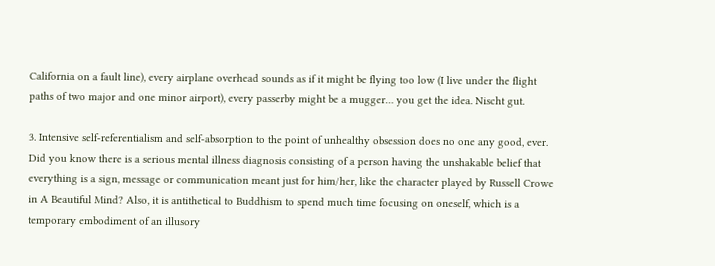California on a fault line), every airplane overhead sounds as if it might be flying too low (I live under the flight paths of two major and one minor airport), every passerby might be a mugger… you get the idea. Nischt gut.

3. Intensive self-referentialism and self-absorption to the point of unhealthy obsession does no one any good, ever.
Did you know there is a serious mental illness diagnosis consisting of a person having the unshakable belief that everything is a sign, message or communication meant just for him/her, like the character played by Russell Crowe in A Beautiful Mind? Also, it is antithetical to Buddhism to spend much time focusing on oneself, which is a temporary embodiment of an illusory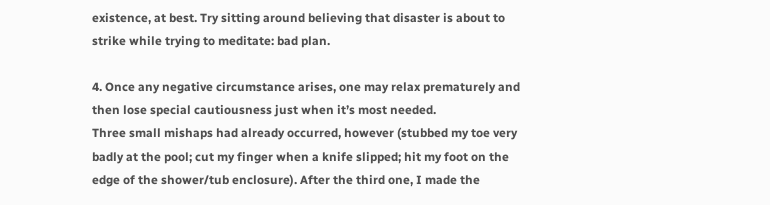existence, at best. Try sitting around believing that disaster is about to strike while trying to meditate: bad plan.

4. Once any negative circumstance arises, one may relax prematurely and then lose special cautiousness just when it’s most needed.
Three small mishaps had already occurred, however (stubbed my toe very badly at the pool; cut my finger when a knife slipped; hit my foot on the edge of the shower/tub enclosure). After the third one, I made the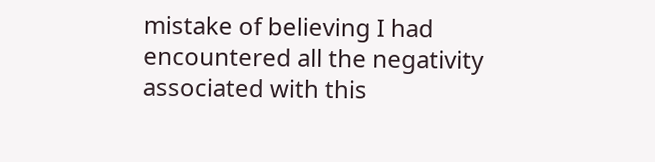mistake of believing I had encountered all the negativity associated with this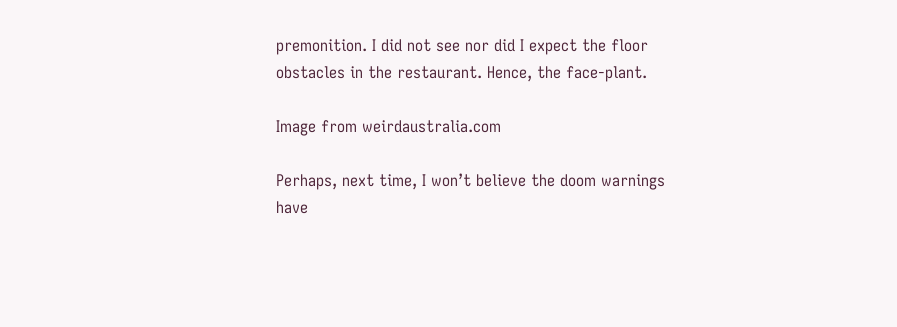premonition. I did not see nor did I expect the floor obstacles in the restaurant. Hence, the face-plant.

Image from weirdaustralia.com

Perhaps, next time, I won’t believe the doom warnings have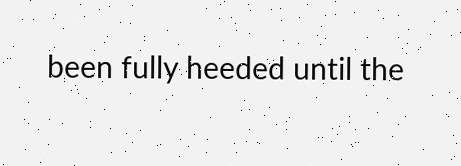been fully heeded until the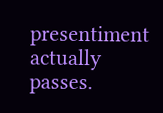presentiment actually passes.